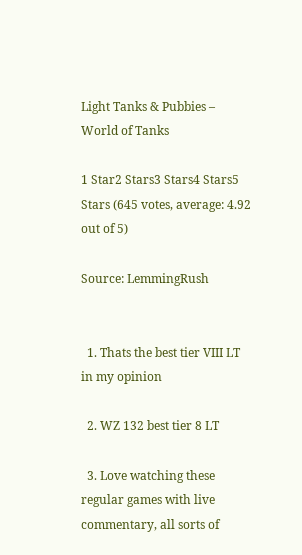Light Tanks & Pubbies – World of Tanks

1 Star2 Stars3 Stars4 Stars5 Stars (645 votes, average: 4.92 out of 5)

Source: LemmingRush


  1. Thats the best tier VIII LT in my opinion

  2. WZ 132 best tier 8 LT

  3. Love watching these regular games with live commentary, all sorts of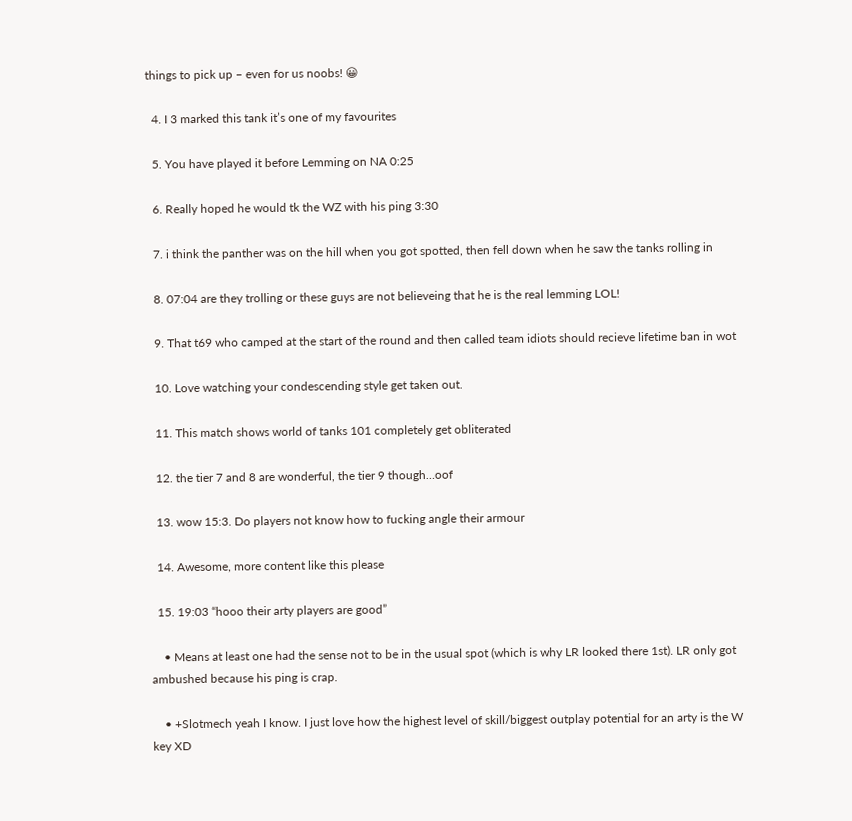things to pick up – even for us noobs! 😀

  4. I 3 marked this tank it’s one of my favourites

  5. You have played it before Lemming on NA 0:25

  6. Really hoped he would tk the WZ with his ping 3:30

  7. i think the panther was on the hill when you got spotted, then fell down when he saw the tanks rolling in

  8. 07:04 are they trolling or these guys are not believeing that he is the real lemming LOL!

  9. That t69 who camped at the start of the round and then called team idiots should recieve lifetime ban in wot

  10. Love watching your condescending style get taken out.

  11. This match shows world of tanks 101 completely get obliterated

  12. the tier 7 and 8 are wonderful, the tier 9 though…oof

  13. wow 15:3. Do players not know how to fucking angle their armour

  14. Awesome, more content like this please

  15. 19:03 “hooo their arty players are good”

    • Means at least one had the sense not to be in the usual spot (which is why LR looked there 1st). LR only got ambushed because his ping is crap.

    • +Slotmech yeah I know. I just love how the highest level of skill/biggest outplay potential for an arty is the W key XD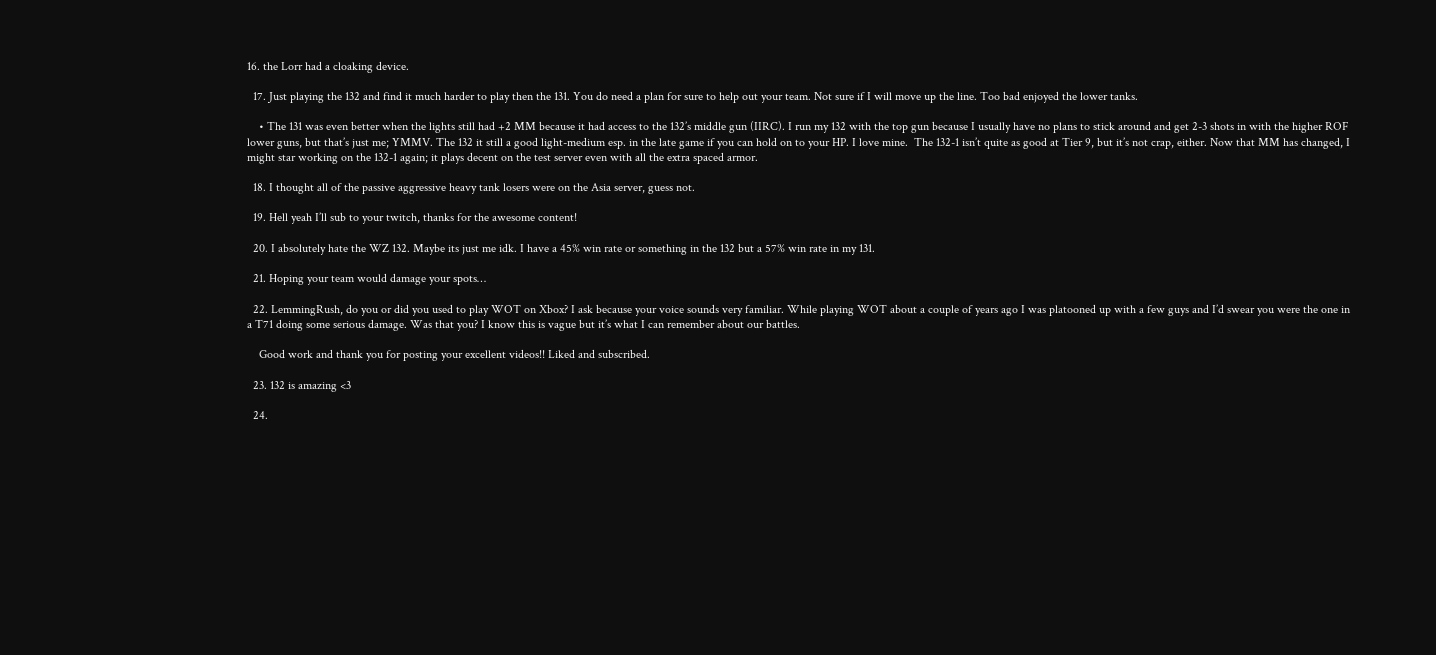16. the Lorr had a cloaking device.

  17. Just playing the 132 and find it much harder to play then the 131. You do need a plan for sure to help out your team. Not sure if I will move up the line. Too bad enjoyed the lower tanks.

    • The 131 was even better when the lights still had +2 MM because it had access to the 132’s middle gun (IIRC). I run my 132 with the top gun because I usually have no plans to stick around and get 2-3 shots in with the higher ROF lower guns, but that’s just me; YMMV. The 132 it still a good light-medium esp. in the late game if you can hold on to your HP. I love mine.  The 132-1 isn’t quite as good at Tier 9, but it’s not crap, either. Now that MM has changed, I might star working on the 132-1 again; it plays decent on the test server even with all the extra spaced armor.

  18. I thought all of the passive aggressive heavy tank losers were on the Asia server, guess not.

  19. Hell yeah I’ll sub to your twitch, thanks for the awesome content!

  20. I absolutely hate the WZ 132. Maybe its just me idk. I have a 45% win rate or something in the 132 but a 57% win rate in my 131.

  21. Hoping your team would damage your spots…

  22. LemmingRush, do you or did you used to play WOT on Xbox? I ask because your voice sounds very familiar. While playing WOT about a couple of years ago I was platooned up with a few guys and I’d swear you were the one in a T71 doing some serious damage. Was that you? I know this is vague but it’s what I can remember about our battles.

    Good work and thank you for posting your excellent videos!! Liked and subscribed.

  23. 132 is amazing <3

  24.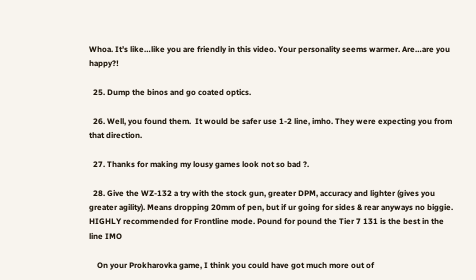Whoa. It’s like…like you are friendly in this video. Your personality seems warmer. Are…are you happy?!

  25. Dump the binos and go coated optics.

  26. Well, you found them.  It would be safer use 1-2 line, imho. They were expecting you from that direction.

  27. Thanks for making my lousy games look not so bad ?.

  28. Give the WZ-132 a try with the stock gun, greater DPM, accuracy and lighter (gives you greater agility). Means dropping 20mm of pen, but if ur going for sides & rear anyways no biggie. HIGHLY recommended for Frontline mode. Pound for pound the Tier 7 131 is the best in the line IMO

    On your Prokharovka game, I think you could have got much more out of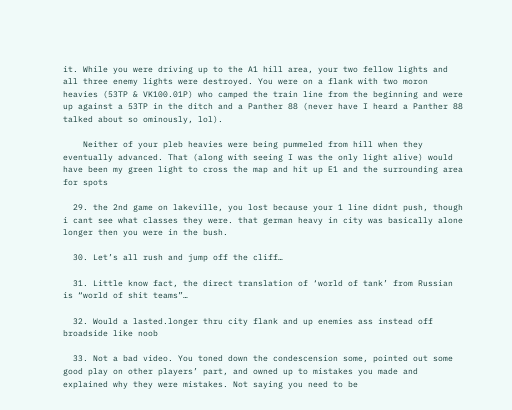it. While you were driving up to the A1 hill area, your two fellow lights and all three enemy lights were destroyed. You were on a flank with two moron heavies (53TP & VK100.01P) who camped the train line from the beginning and were up against a 53TP in the ditch and a Panther 88 (never have I heard a Panther 88 talked about so ominously, lol).

    Neither of your pleb heavies were being pummeled from hill when they eventually advanced. That (along with seeing I was the only light alive) would have been my green light to cross the map and hit up E1 and the surrounding area for spots

  29. the 2nd game on lakeville, you lost because your 1 line didnt push, though i cant see what classes they were. that german heavy in city was basically alone longer then you were in the bush.

  30. Let’s all rush and jump off the cliff…

  31. Little know fact, the direct translation of ‘world of tank’ from Russian is “world of shit teams”…

  32. Would a lasted.longer thru city flank and up enemies ass instead off broadside like noob

  33. Not a bad video. You toned down the condescension some, pointed out some good play on other players’ part, and owned up to mistakes you made and explained why they were mistakes. Not saying you need to be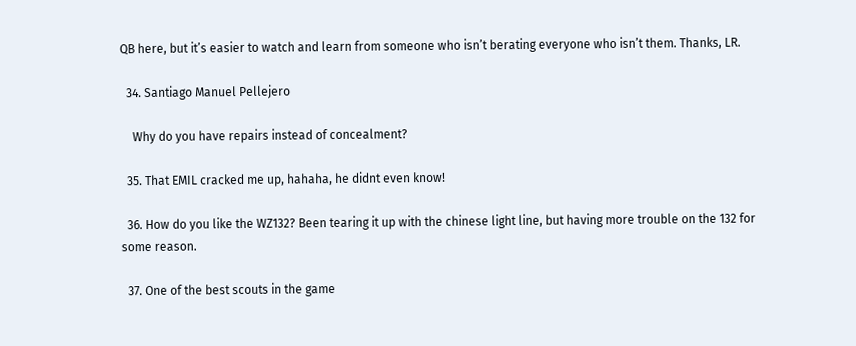QB here, but it’s easier to watch and learn from someone who isn’t berating everyone who isn’t them. Thanks, LR.

  34. Santiago Manuel Pellejero

    Why do you have repairs instead of concealment?

  35. That EMIL cracked me up, hahaha, he didnt even know!

  36. How do you like the WZ132? Been tearing it up with the chinese light line, but having more trouble on the 132 for some reason.

  37. One of the best scouts in the game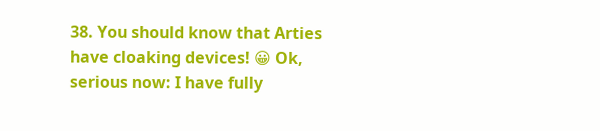38. You should know that Arties have cloaking devices! 😀 Ok, serious now: I have fully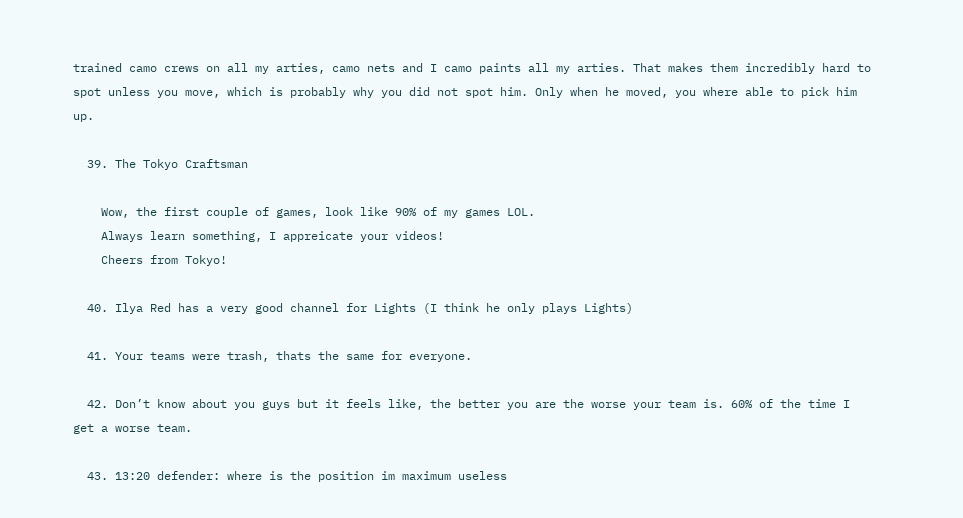trained camo crews on all my arties, camo nets and I camo paints all my arties. That makes them incredibly hard to spot unless you move, which is probably why you did not spot him. Only when he moved, you where able to pick him up.

  39. The Tokyo Craftsman

    Wow, the first couple of games, look like 90% of my games LOL.
    Always learn something, I appreicate your videos!
    Cheers from Tokyo!

  40. Ilya Red has a very good channel for Lights (I think he only plays Lights)

  41. Your teams were trash, thats the same for everyone.

  42. Don’t know about you guys but it feels like, the better you are the worse your team is. 60% of the time I get a worse team.

  43. 13:20 defender: where is the position im maximum useless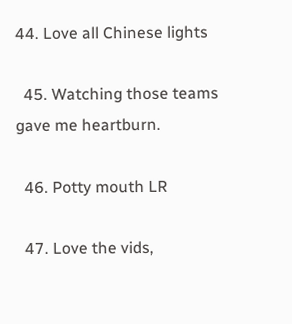44. Love all Chinese lights

  45. Watching those teams gave me heartburn.

  46. Potty mouth LR

  47. Love the vids,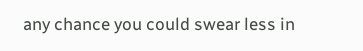any chance you could swear less in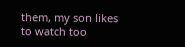them, my son likes to watch too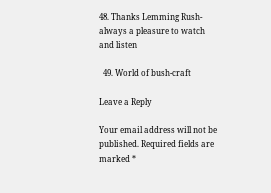48. Thanks Lemming Rush-always a pleasure to watch and listen

  49. World of bush-craft

Leave a Reply

Your email address will not be published. Required fields are marked *